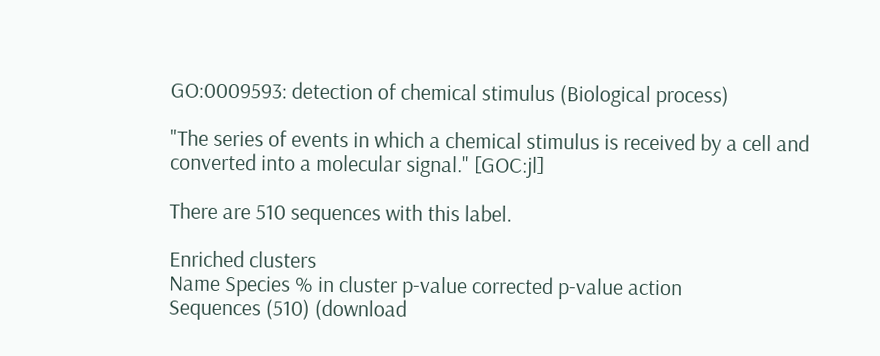GO:0009593: detection of chemical stimulus (Biological process)

"The series of events in which a chemical stimulus is received by a cell and converted into a molecular signal." [GOC:jl]

There are 510 sequences with this label.

Enriched clusters
Name Species % in cluster p-value corrected p-value action
Sequences (510) (download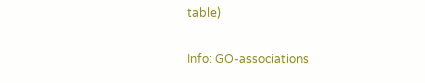table)

Info: GO-associations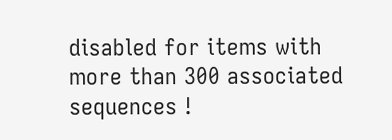disabled for items with more than 300 associated sequences !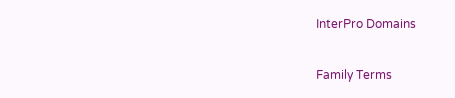InterPro Domains

Family Terms